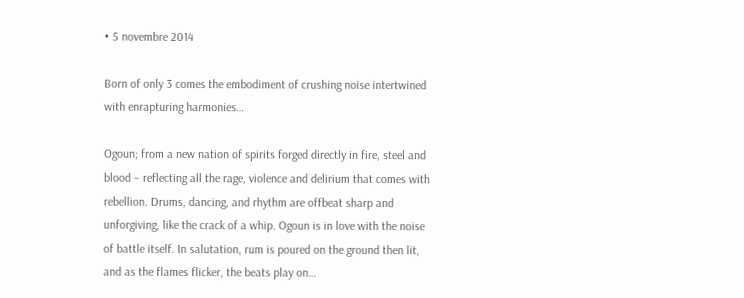• 5 novembre 2014

Born of only 3 comes the embodiment of crushing noise intertwined with enrapturing harmonies…

Ogoun; from a new nation of spirits forged directly in fire, steel and blood – reflecting all the rage, violence and delirium that comes with rebellion. Drums, dancing, and rhythm are offbeat sharp and unforgiving, like the crack of a whip. Ogoun is in love with the noise of battle itself. In salutation, rum is poured on the ground then lit, and as the flames flicker, the beats play on…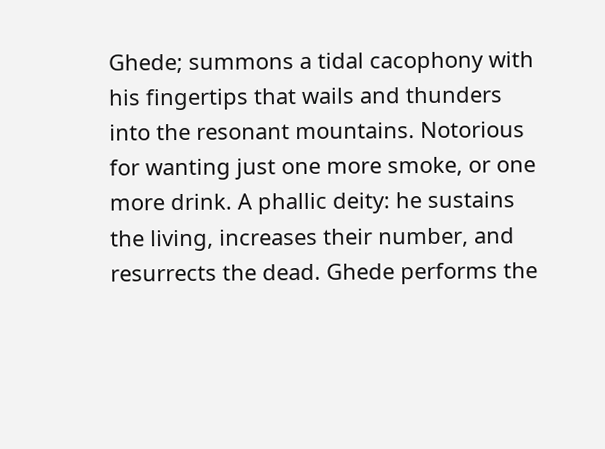Ghede; summons a tidal cacophony with his fingertips that wails and thunders into the resonant mountains. Notorious for wanting just one more smoke, or one more drink. A phallic deity: he sustains the living, increases their number, and resurrects the dead. Ghede performs the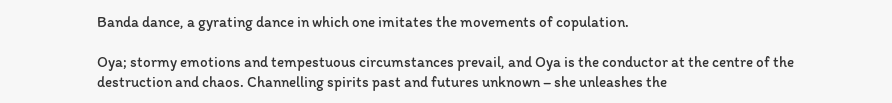Banda dance, a gyrating dance in which one imitates the movements of copulation.

Oya; stormy emotions and tempestuous circumstances prevail, and Oya is the conductor at the centre of the destruction and chaos. Channelling spirits past and futures unknown – she unleashes the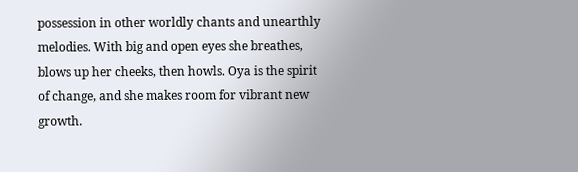possession in other worldly chants and unearthly melodies. With big and open eyes she breathes, blows up her cheeks, then howls. Oya is the spirit of change, and she makes room for vibrant new growth.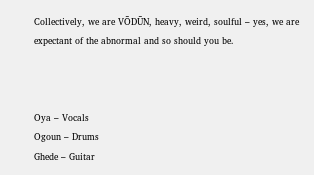Collectively, we are VŌDŪN, heavy, weird, soulful – yes, we are expectant of the abnormal and so should you be.



Oya – Vocals
Ogoun – Drums
Ghede – Guitar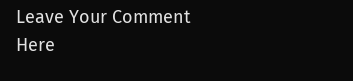Leave Your Comment Here